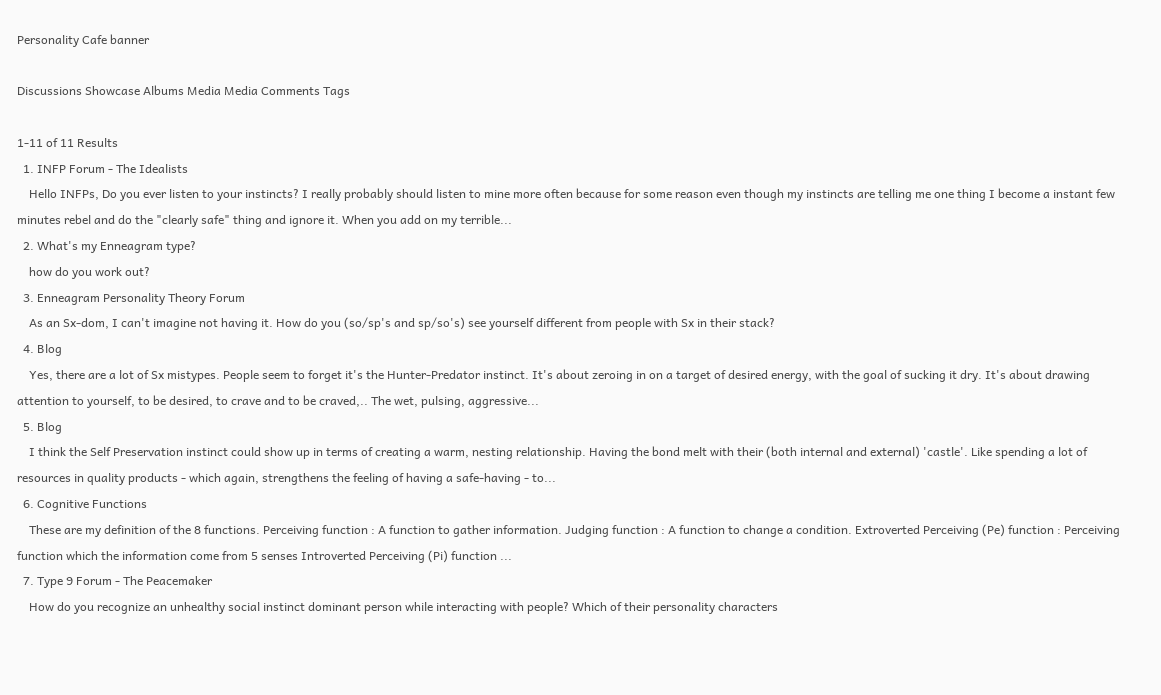Personality Cafe banner

Discussions Showcase Albums Media Media Comments Tags

1-11 of 11 Results
  1. INFP Forum - The Idealists
    Hello INFPs, Do you ever listen to your instincts? I really probably should listen to mine more often because for some reason even though my instincts are telling me one thing I become a instant few minutes rebel and do the "clearly safe" thing and ignore it. When you add on my terrible...
  2. What's my Enneagram type?
    how do you work out?
  3. Enneagram Personality Theory Forum
    As an Sx-dom, I can't imagine not having it. How do you (so/sp's and sp/so's) see yourself different from people with Sx in their stack?
  4. Blog
    Yes, there are a lot of Sx mistypes. People seem to forget it's the Hunter-Predator instinct. It's about zeroing in on a target of desired energy, with the goal of sucking it dry. It's about drawing attention to yourself, to be desired, to crave and to be craved,.. The wet, pulsing, aggressive...
  5. Blog
    I think the Self Preservation instinct could show up in terms of creating a warm, nesting relationship. Having the bond melt with their (both internal and external) 'castle'. Like spending a lot of resources in quality products - which again, strengthens the feeling of having a safe-having - to...
  6. Cognitive Functions
    These are my definition of the 8 functions. Perceiving function : A function to gather information. Judging function : A function to change a condition. Extroverted Perceiving (Pe) function : Perceiving function which the information come from 5 senses Introverted Perceiving (Pi) function ...
  7. Type 9 Forum - The Peacemaker
    How do you recognize an unhealthy social instinct dominant person while interacting with people? Which of their personality characters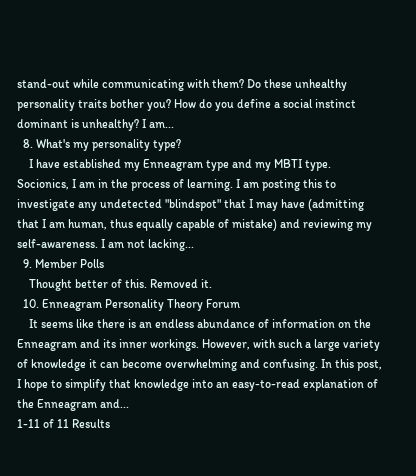stand-out while communicating with them? Do these unhealthy personality traits bother you? How do you define a social instinct dominant is unhealthy? I am...
  8. What's my personality type?
    I have established my Enneagram type and my MBTI type. Socionics, I am in the process of learning. I am posting this to investigate any undetected "blindspot" that I may have (admitting that I am human, thus equally capable of mistake) and reviewing my self-awareness. I am not lacking...
  9. Member Polls
    Thought better of this. Removed it.
  10. Enneagram Personality Theory Forum
    It seems like there is an endless abundance of information on the Enneagram and its inner workings. However, with such a large variety of knowledge it can become overwhelming and confusing. In this post, I hope to simplify that knowledge into an easy-to-read explanation of the Enneagram and...
1-11 of 11 Results